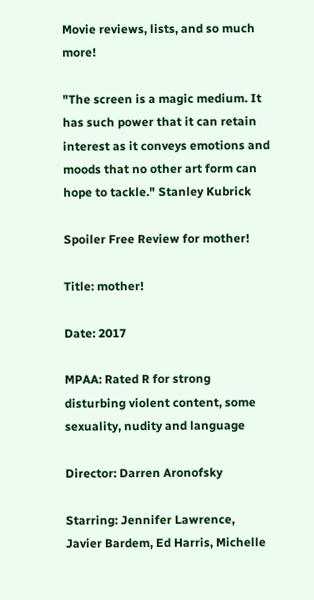Movie reviews, lists, and so much more!

"The screen is a magic medium. It has such power that it can retain interest as it conveys emotions and moods that no other art form can hope to tackle." Stanley Kubrick

Spoiler Free Review for mother!

Title: mother!

Date: 2017

MPAA: Rated R for strong disturbing violent content, some sexuality, nudity and language

Director: Darren Aronofsky

Starring: Jennifer Lawrence, Javier Bardem, Ed Harris, Michelle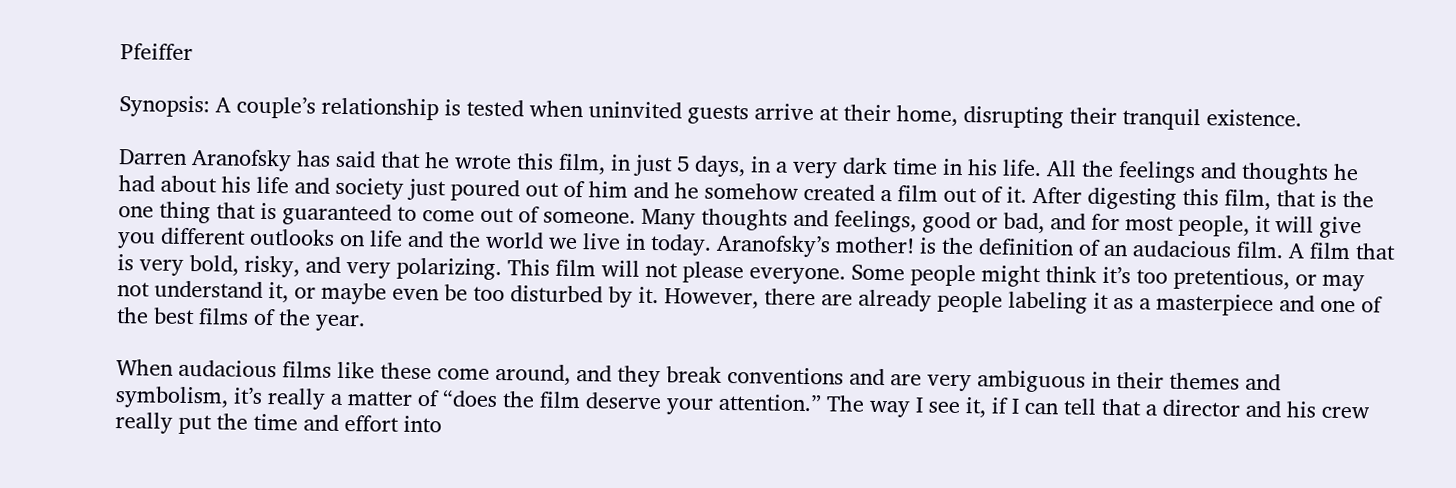Pfeiffer

Synopsis: A couple’s relationship is tested when uninvited guests arrive at their home, disrupting their tranquil existence.

Darren Aranofsky has said that he wrote this film, in just 5 days, in a very dark time in his life. All the feelings and thoughts he had about his life and society just poured out of him and he somehow created a film out of it. After digesting this film, that is the one thing that is guaranteed to come out of someone. Many thoughts and feelings, good or bad, and for most people, it will give you different outlooks on life and the world we live in today. Aranofsky’s mother! is the definition of an audacious film. A film that is very bold, risky, and very polarizing. This film will not please everyone. Some people might think it’s too pretentious, or may not understand it, or maybe even be too disturbed by it. However, there are already people labeling it as a masterpiece and one of the best films of the year.

When audacious films like these come around, and they break conventions and are very ambiguous in their themes and symbolism, it’s really a matter of “does the film deserve your attention.” The way I see it, if I can tell that a director and his crew really put the time and effort into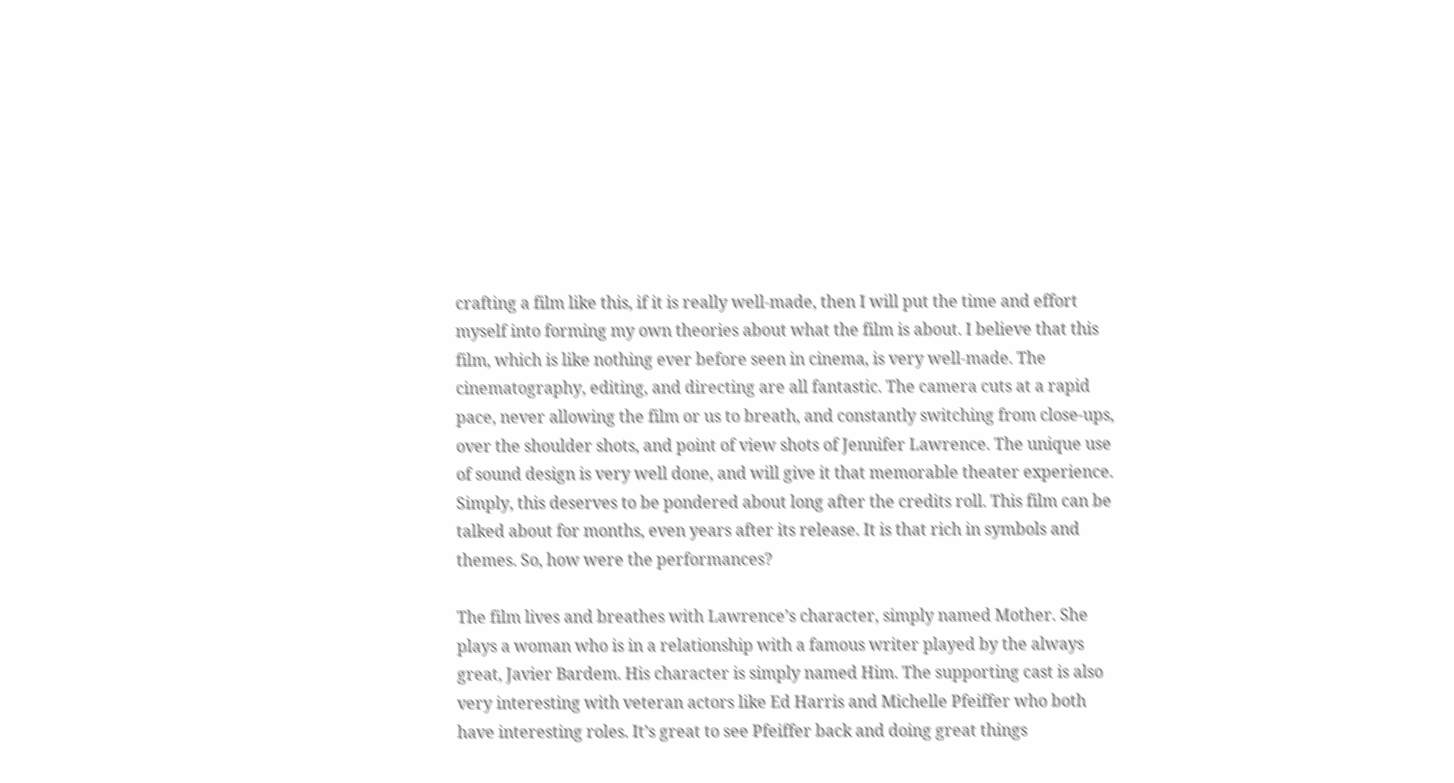crafting a film like this, if it is really well-made, then I will put the time and effort myself into forming my own theories about what the film is about. I believe that this film, which is like nothing ever before seen in cinema, is very well-made. The cinematography, editing, and directing are all fantastic. The camera cuts at a rapid pace, never allowing the film or us to breath, and constantly switching from close-ups, over the shoulder shots, and point of view shots of Jennifer Lawrence. The unique use of sound design is very well done, and will give it that memorable theater experience. Simply, this deserves to be pondered about long after the credits roll. This film can be talked about for months, even years after its release. It is that rich in symbols and themes. So, how were the performances?

The film lives and breathes with Lawrence’s character, simply named Mother. She plays a woman who is in a relationship with a famous writer played by the always great, Javier Bardem. His character is simply named Him. The supporting cast is also very interesting with veteran actors like Ed Harris and Michelle Pfeiffer who both have interesting roles. It’s great to see Pfeiffer back and doing great things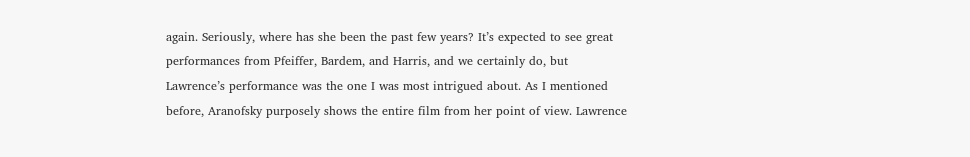again. Seriously, where has she been the past few years? It’s expected to see great performances from Pfeiffer, Bardem, and Harris, and we certainly do, but Lawrence’s performance was the one I was most intrigued about. As I mentioned before, Aranofsky purposely shows the entire film from her point of view. Lawrence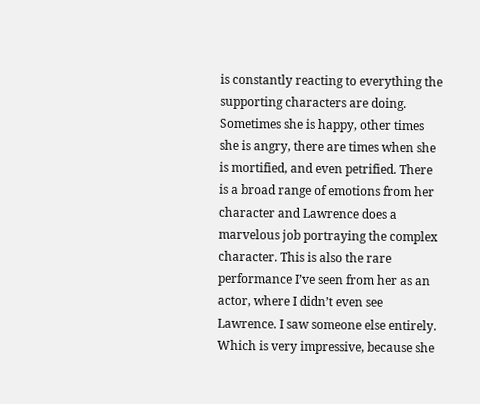is constantly reacting to everything the supporting characters are doing. Sometimes she is happy, other times she is angry, there are times when she is mortified, and even petrified. There is a broad range of emotions from her character and Lawrence does a marvelous job portraying the complex character. This is also the rare performance I’ve seen from her as an actor, where I didn’t even see Lawrence. I saw someone else entirely. Which is very impressive, because she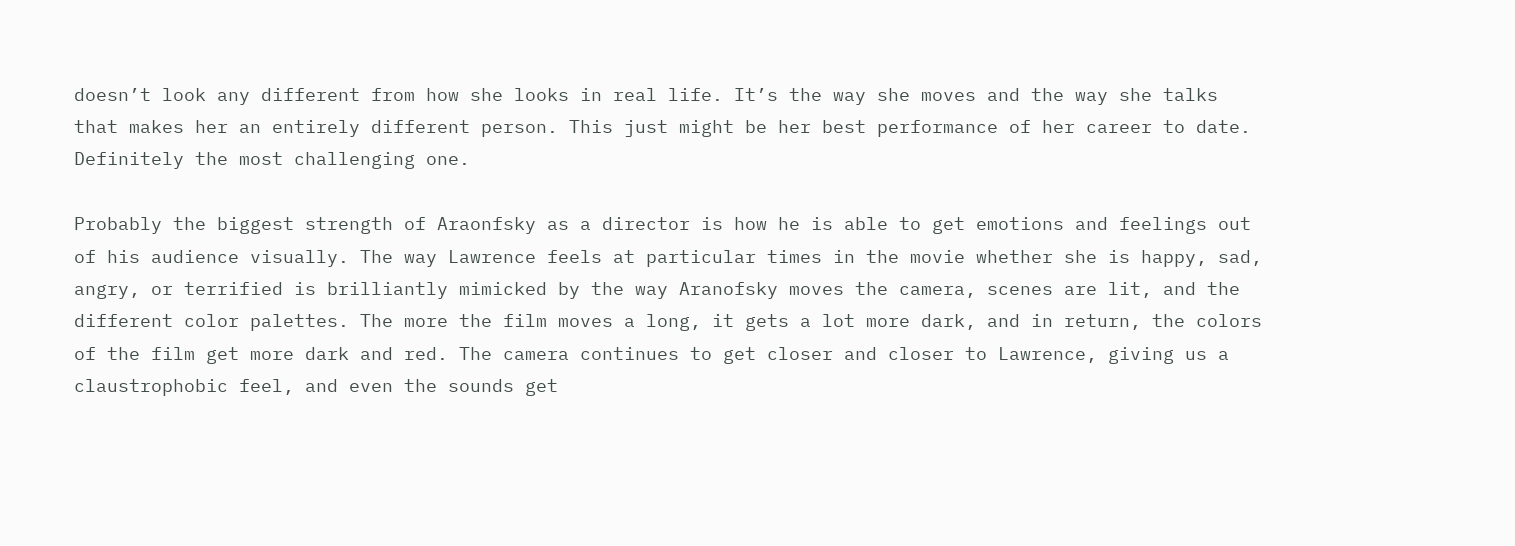doesn’t look any different from how she looks in real life. It’s the way she moves and the way she talks that makes her an entirely different person. This just might be her best performance of her career to date. Definitely the most challenging one.

Probably the biggest strength of Araonfsky as a director is how he is able to get emotions and feelings out of his audience visually. The way Lawrence feels at particular times in the movie whether she is happy, sad, angry, or terrified is brilliantly mimicked by the way Aranofsky moves the camera, scenes are lit, and the different color palettes. The more the film moves a long, it gets a lot more dark, and in return, the colors of the film get more dark and red. The camera continues to get closer and closer to Lawrence, giving us a claustrophobic feel, and even the sounds get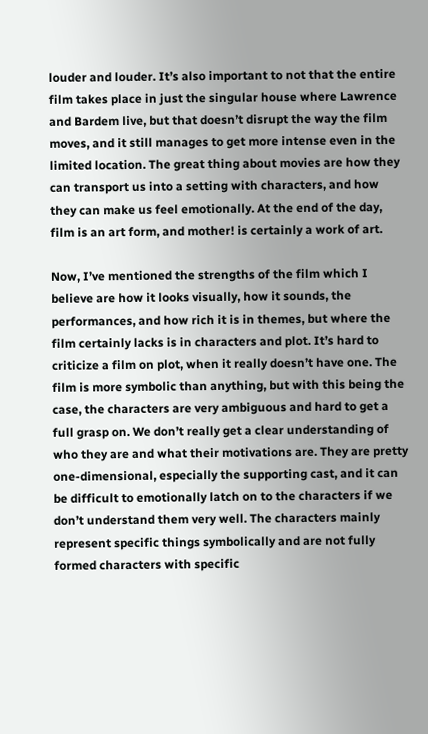louder and louder. It’s also important to not that the entire film takes place in just the singular house where Lawrence and Bardem live, but that doesn’t disrupt the way the film moves, and it still manages to get more intense even in the limited location. The great thing about movies are how they can transport us into a setting with characters, and how they can make us feel emotionally. At the end of the day, film is an art form, and mother! is certainly a work of art.

Now, I’ve mentioned the strengths of the film which I believe are how it looks visually, how it sounds, the performances, and how rich it is in themes, but where the film certainly lacks is in characters and plot. It’s hard to criticize a film on plot, when it really doesn’t have one. The film is more symbolic than anything, but with this being the case, the characters are very ambiguous and hard to get a full grasp on. We don’t really get a clear understanding of who they are and what their motivations are. They are pretty one-dimensional, especially the supporting cast, and it can be difficult to emotionally latch on to the characters if we don’t understand them very well. The characters mainly represent specific things symbolically and are not fully formed characters with specific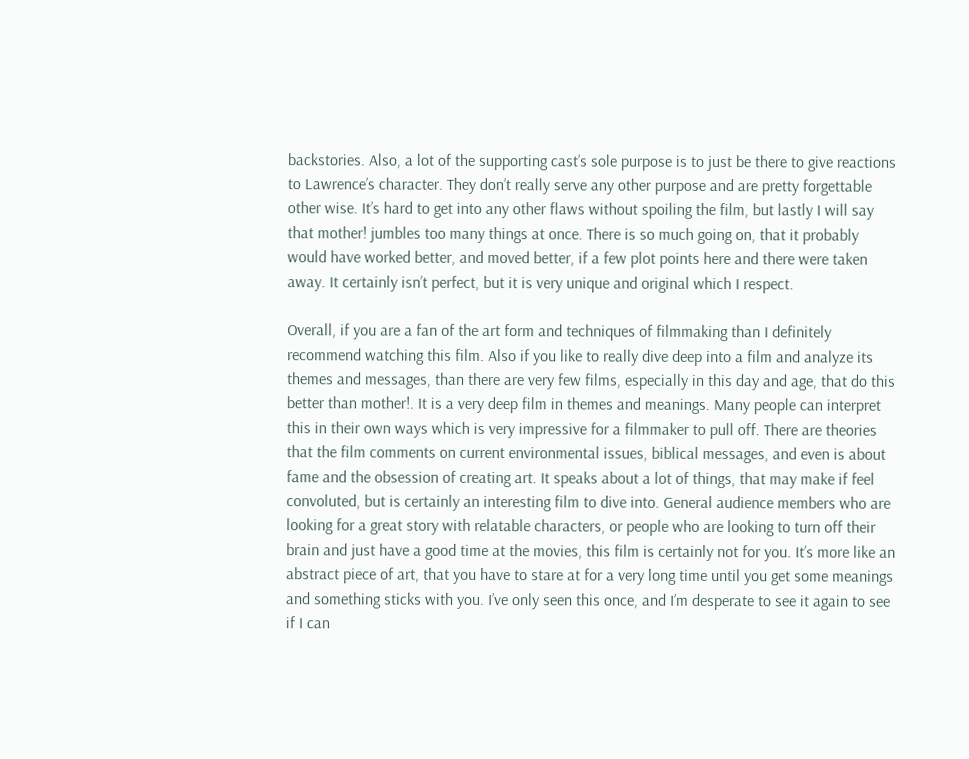backstories. Also, a lot of the supporting cast’s sole purpose is to just be there to give reactions to Lawrence’s character. They don’t really serve any other purpose and are pretty forgettable other wise. It’s hard to get into any other flaws without spoiling the film, but lastly I will say that mother! jumbles too many things at once. There is so much going on, that it probably would have worked better, and moved better, if a few plot points here and there were taken away. It certainly isn’t perfect, but it is very unique and original which I respect.

Overall, if you are a fan of the art form and techniques of filmmaking than I definitely recommend watching this film. Also if you like to really dive deep into a film and analyze its themes and messages, than there are very few films, especially in this day and age, that do this better than mother!. It is a very deep film in themes and meanings. Many people can interpret this in their own ways which is very impressive for a filmmaker to pull off. There are theories that the film comments on current environmental issues, biblical messages, and even is about fame and the obsession of creating art. It speaks about a lot of things, that may make if feel convoluted, but is certainly an interesting film to dive into. General audience members who are looking for a great story with relatable characters, or people who are looking to turn off their brain and just have a good time at the movies, this film is certainly not for you. It’s more like an abstract piece of art, that you have to stare at for a very long time until you get some meanings and something sticks with you. I’ve only seen this once, and I’m desperate to see it again to see if I can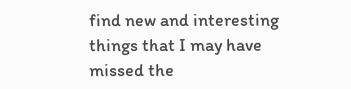find new and interesting things that I may have missed the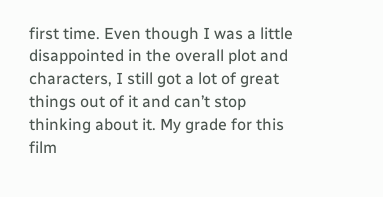first time. Even though I was a little disappointed in the overall plot and characters, I still got a lot of great things out of it and can’t stop thinking about it. My grade for this film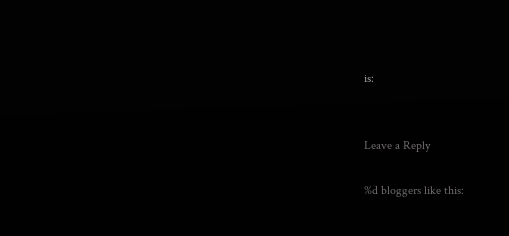is:


Leave a Reply

%d bloggers like this: